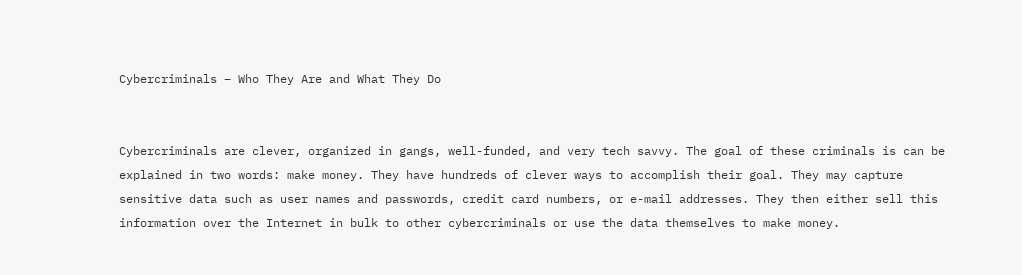Cybercriminals – Who They Are and What They Do


Cybercriminals are clever, organized in gangs, well-funded, and very tech savvy. The goal of these criminals is can be explained in two words: make money. They have hundreds of clever ways to accomplish their goal. They may capture sensitive data such as user names and passwords, credit card numbers, or e-mail addresses. They then either sell this information over the Internet in bulk to other cybercriminals or use the data themselves to make money.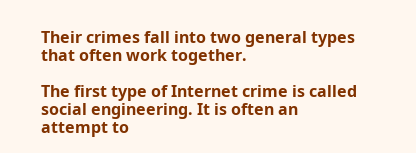Their crimes fall into two general types that often work together.

The first type of Internet crime is called social engineering. It is often an attempt to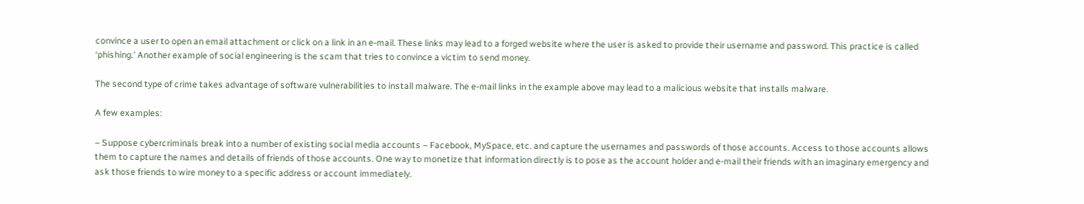convince a user to open an email attachment or click on a link in an e-mail. These links may lead to a forged website where the user is asked to provide their username and password. This practice is called ‘phishing.’ Another example of social engineering is the scam that tries to convince a victim to send money.

The second type of crime takes advantage of software vulnerabilities to install malware. The e-mail links in the example above may lead to a malicious website that installs malware.

A few examples:

– Suppose cybercriminals break into a number of existing social media accounts – Facebook, MySpace, etc. and capture the usernames and passwords of those accounts. Access to those accounts allows them to capture the names and details of friends of those accounts. One way to monetize that information directly is to pose as the account holder and e-mail their friends with an imaginary emergency and ask those friends to wire money to a specific address or account immediately.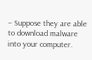– Suppose they are able to download malware into your computer.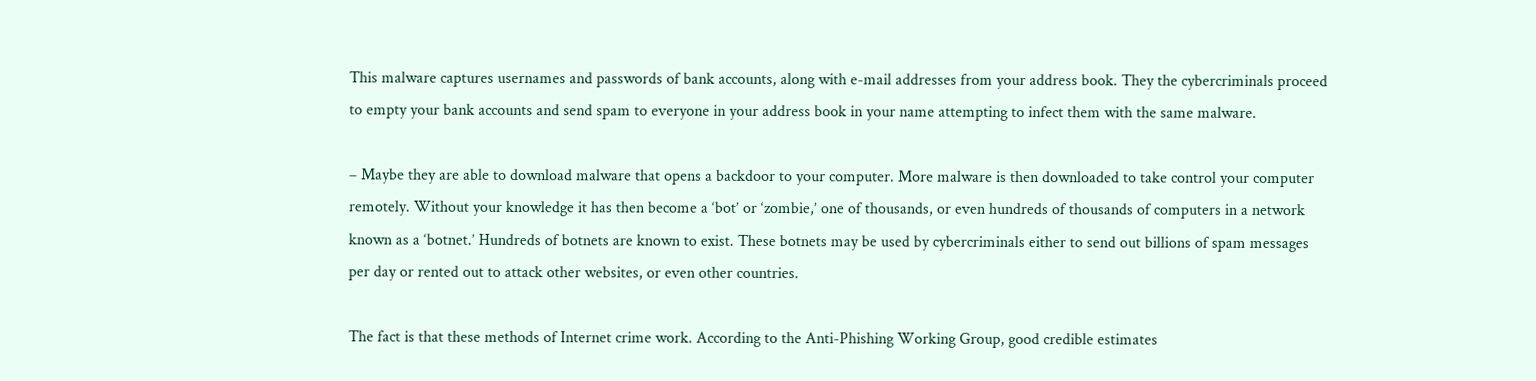This malware captures usernames and passwords of bank accounts, along with e-mail addresses from your address book. They the cybercriminals proceed to empty your bank accounts and send spam to everyone in your address book in your name attempting to infect them with the same malware.

– Maybe they are able to download malware that opens a backdoor to your computer. More malware is then downloaded to take control your computer remotely. Without your knowledge it has then become a ‘bot’ or ‘zombie,’ one of thousands, or even hundreds of thousands of computers in a network known as a ‘botnet.’ Hundreds of botnets are known to exist. These botnets may be used by cybercriminals either to send out billions of spam messages per day or rented out to attack other websites, or even other countries.

The fact is that these methods of Internet crime work. According to the Anti-Phishing Working Group, good credible estimates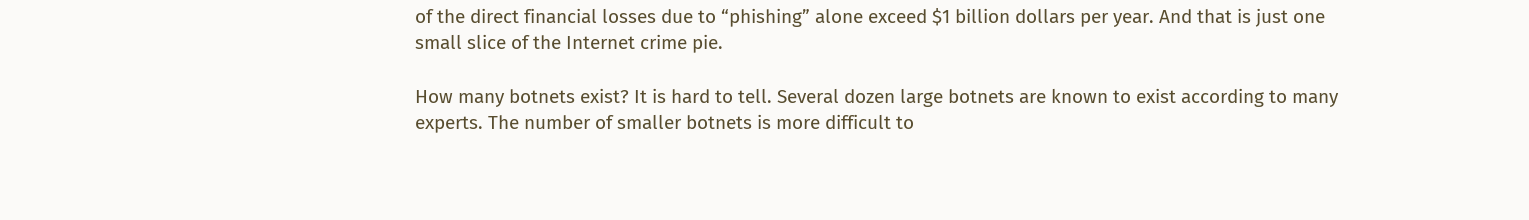of the direct financial losses due to “phishing” alone exceed $1 billion dollars per year. And that is just one small slice of the Internet crime pie.

How many botnets exist? It is hard to tell. Several dozen large botnets are known to exist according to many experts. The number of smaller botnets is more difficult to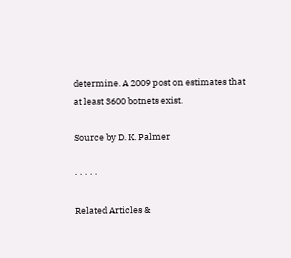determine. A 2009 post on estimates that at least 3600 botnets exist.

Source by D. K. Palmer

· · · · ·

Related Articles &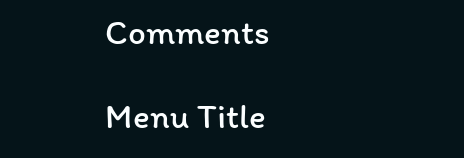Comments

Menu Title